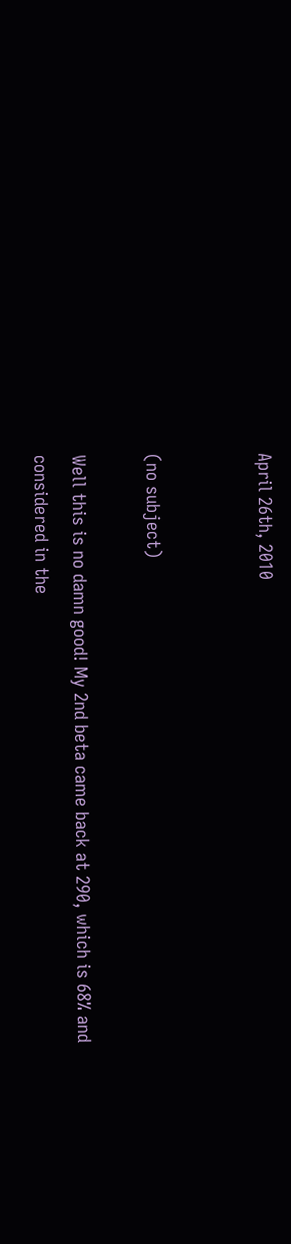April 26th, 2010


(no subject)

Well this is no damn good! My 2nd beta came back at 290, which is 68% and considered in the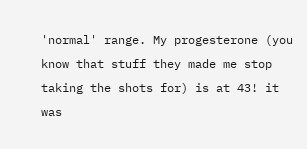'normal' range. My progesterone (you know that stuff they made me stop taking the shots for) is at 43! it was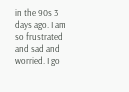in the 90s 3 days ago. I am so frustrated and sad and worried. I go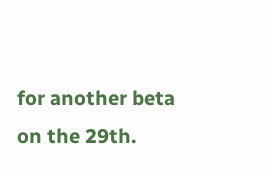for another beta on the 29th.